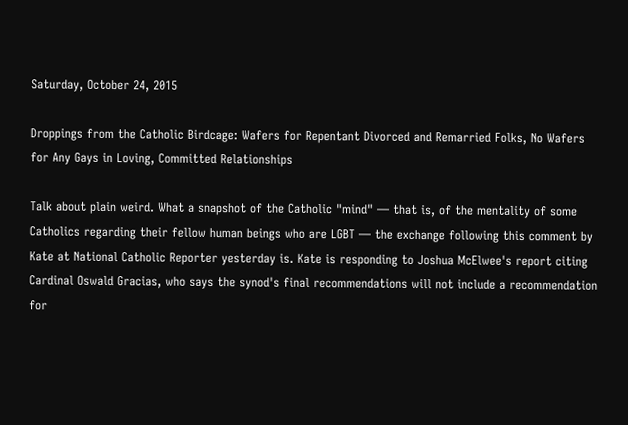Saturday, October 24, 2015

Droppings from the Catholic Birdcage: Wafers for Repentant Divorced and Remarried Folks, No Wafers for Any Gays in Loving, Committed Relationships

Talk about plain weird. What a snapshot of the Catholic "mind" — that is, of the mentality of some Catholics regarding their fellow human beings who are LGBT — the exchange following this comment by Kate at National Catholic Reporter yesterday is. Kate is responding to Joshua McElwee's report citing Cardinal Oswald Gracias, who says the synod's final recommendations will not include a recommendation for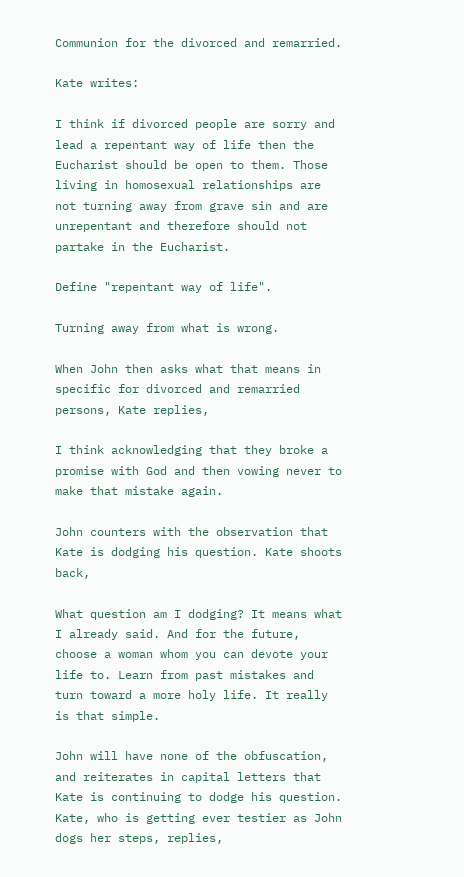Communion for the divorced and remarried.

Kate writes:

I think if divorced people are sorry and lead a repentant way of life then the Eucharist should be open to them. Those living in homosexual relationships are not turning away from grave sin and are unrepentant and therefore should not partake in the Eucharist.

Define "repentant way of life".

Turning away from what is wrong.

When John then asks what that means in specific for divorced and remarried persons, Kate replies,

I think acknowledging that they broke a promise with God and then vowing never to make that mistake again.

John counters with the observation that Kate is dodging his question. Kate shoots back,

What question am I dodging? It means what I already said. And for the future, choose a woman whom you can devote your life to. Learn from past mistakes and turn toward a more holy life. It really is that simple.

John will have none of the obfuscation, and reiterates in capital letters that Kate is continuing to dodge his question. Kate, who is getting ever testier as John dogs her steps, replies,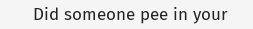Did someone pee in your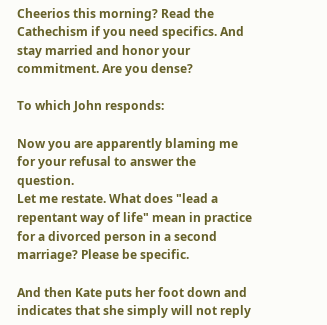Cheerios this morning? Read the Cathechism if you need specifics. And stay married and honor your commitment. Are you dense?

To which John responds:

Now you are apparently blaming me for your refusal to answer the question.
Let me restate. What does "lead a repentant way of life" mean in practice for a divorced person in a second marriage? Please be specific.

And then Kate puts her foot down and indicates that she simply will not reply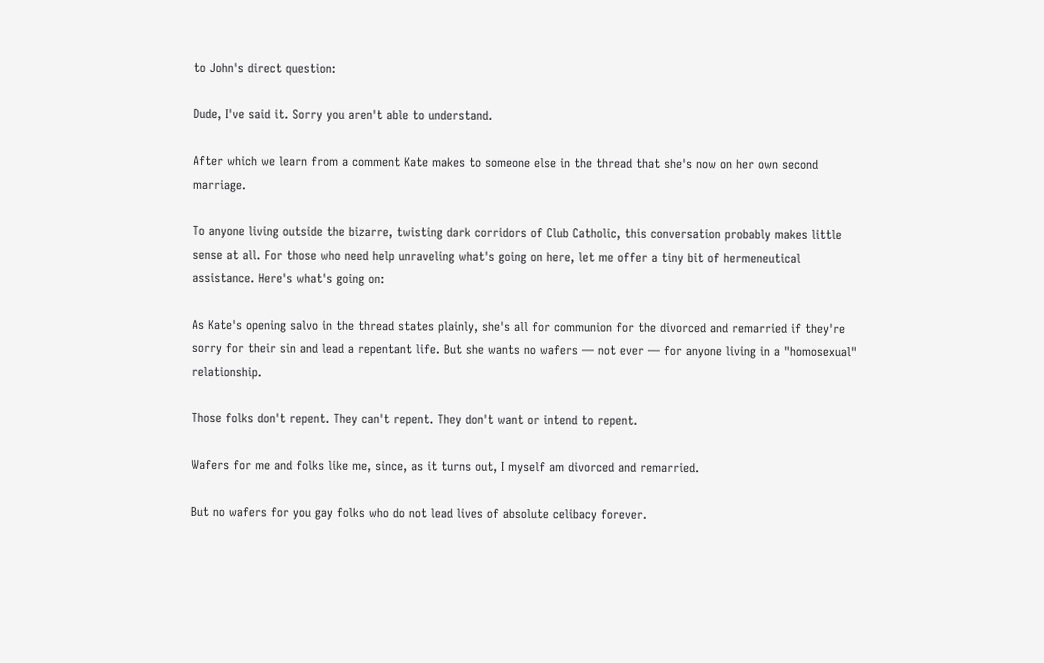to John's direct question:

Dude, I've said it. Sorry you aren't able to understand.

After which we learn from a comment Kate makes to someone else in the thread that she's now on her own second marriage.

To anyone living outside the bizarre, twisting dark corridors of Club Catholic, this conversation probably makes little sense at all. For those who need help unraveling what's going on here, let me offer a tiny bit of hermeneutical assistance. Here's what's going on:

As Kate's opening salvo in the thread states plainly, she's all for communion for the divorced and remarried if they're sorry for their sin and lead a repentant life. But she wants no wafers — not ever — for anyone living in a "homosexual" relationship.

Those folks don't repent. They can't repent. They don't want or intend to repent.

Wafers for me and folks like me, since, as it turns out, I myself am divorced and remarried.

But no wafers for you gay folks who do not lead lives of absolute celibacy forever.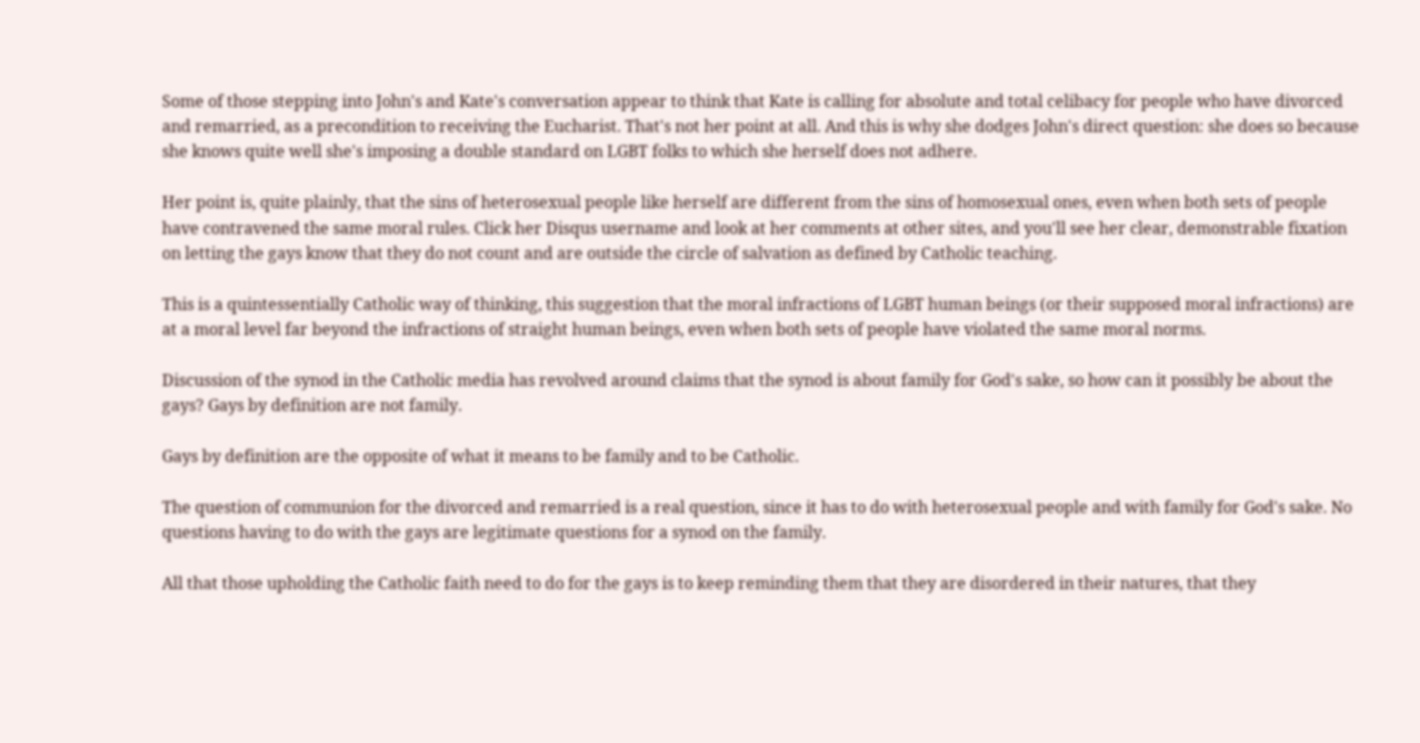Some of those stepping into John's and Kate's conversation appear to think that Kate is calling for absolute and total celibacy for people who have divorced and remarried, as a precondition to receiving the Eucharist. That's not her point at all. And this is why she dodges John's direct question: she does so because she knows quite well she's imposing a double standard on LGBT folks to which she herself does not adhere.

Her point is, quite plainly, that the sins of heterosexual people like herself are different from the sins of homosexual ones, even when both sets of people have contravened the same moral rules. Click her Disqus username and look at her comments at other sites, and you'll see her clear, demonstrable fixation on letting the gays know that they do not count and are outside the circle of salvation as defined by Catholic teaching.

This is a quintessentially Catholic way of thinking, this suggestion that the moral infractions of LGBT human beings (or their supposed moral infractions) are at a moral level far beyond the infractions of straight human beings, even when both sets of people have violated the same moral norms.

Discussion of the synod in the Catholic media has revolved around claims that the synod is about family for God's sake, so how can it possibly be about the gays? Gays by definition are not family.

Gays by definition are the opposite of what it means to be family and to be Catholic.

The question of communion for the divorced and remarried is a real question, since it has to do with heterosexual people and with family for God's sake. No questions having to do with the gays are legitimate questions for a synod on the family.

All that those upholding the Catholic faith need to do for the gays is to keep reminding them that they are disordered in their natures, that they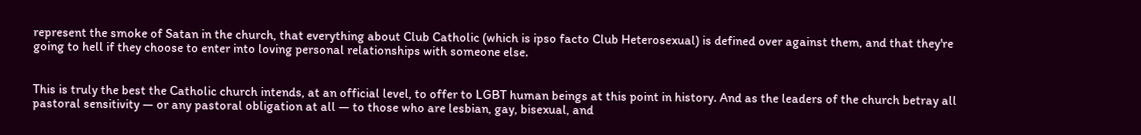represent the smoke of Satan in the church, that everything about Club Catholic (which is ipso facto Club Heterosexual) is defined over against them, and that they're going to hell if they choose to enter into loving personal relationships with someone else.


This is truly the best the Catholic church intends, at an official level, to offer to LGBT human beings at this point in history. And as the leaders of the church betray all pastoral sensitivity — or any pastoral obligation at all — to those who are lesbian, gay, bisexual, and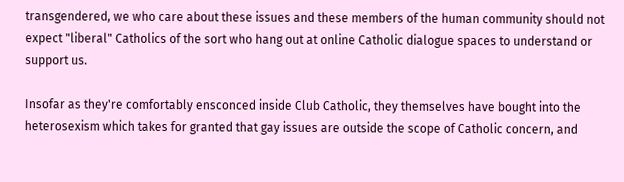transgendered, we who care about these issues and these members of the human community should not expect "liberal" Catholics of the sort who hang out at online Catholic dialogue spaces to understand or support us.

Insofar as they're comfortably ensconced inside Club Catholic, they themselves have bought into the heterosexism which takes for granted that gay issues are outside the scope of Catholic concern, and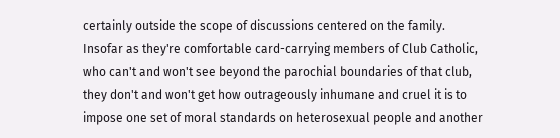certainly outside the scope of discussions centered on the family. Insofar as they're comfortable card-carrying members of Club Catholic, who can't and won't see beyond the parochial boundaries of that club, they don't and won't get how outrageously inhumane and cruel it is to impose one set of moral standards on heterosexual people and another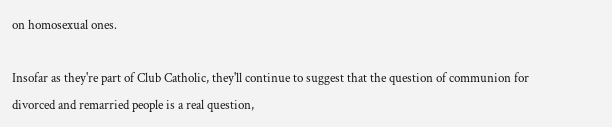on homosexual ones.

Insofar as they're part of Club Catholic, they'll continue to suggest that the question of communion for divorced and remarried people is a real question,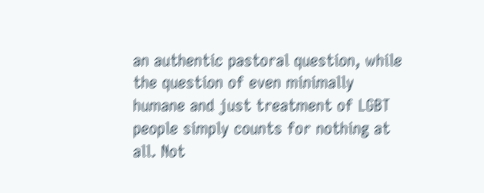an authentic pastoral question, while the question of even minimally humane and just treatment of LGBT people simply counts for nothing at all. Not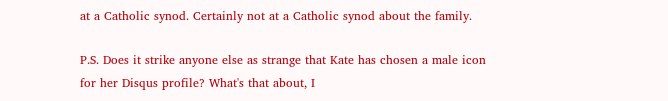at a Catholic synod. Certainly not at a Catholic synod about the family.

P.S. Does it strike anyone else as strange that Kate has chosen a male icon for her Disqus profile? What's that about, I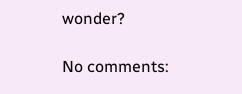wonder?

No comments: